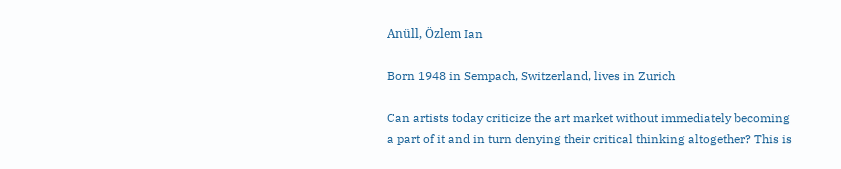Anüll, Özlem Ian

Born 1948 in Sempach, Switzerland, lives in Zurich

Can artists today criticize the art market without immediately becoming a part of it and in turn denying their critical thinking altogether? This is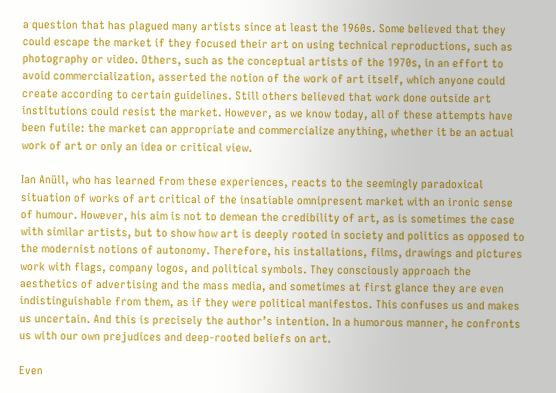a question that has plagued many artists since at least the 1960s. Some believed that they could escape the market if they focused their art on using technical reproductions, such as photography or video. Others, such as the conceptual artists of the 1970s, in an effort to avoid commercialization, asserted the notion of the work of art itself, which anyone could create according to certain guidelines. Still others believed that work done outside art institutions could resist the market. However, as we know today, all of these attempts have been futile: the market can appropriate and commercialize anything, whether it be an actual work of art or only an idea or critical view.

Ian Anüll, who has learned from these experiences, reacts to the seemingly paradoxical situation of works of art critical of the insatiable omnipresent market with an ironic sense of humour. However, his aim is not to demean the credibility of art, as is sometimes the case with similar artists, but to show how art is deeply rooted in society and politics as opposed to the modernist notions of autonomy. Therefore, his installations, films, drawings and pictures work with flags, company logos, and political symbols. They consciously approach the aesthetics of advertising and the mass media, and sometimes at first glance they are even indistinguishable from them, as if they were political manifestos. This confuses us and makes us uncertain. And this is precisely the author’s intention. In a humorous manner, he confronts us with our own prejudices and deep-rooted beliefs on art.

Even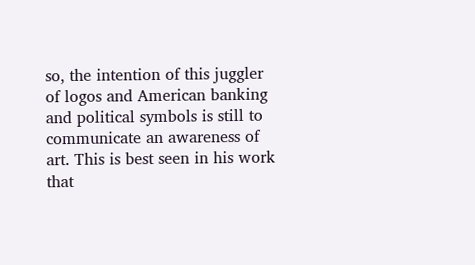so, the intention of this juggler of logos and American banking and political symbols is still to communicate an awareness of art. This is best seen in his work that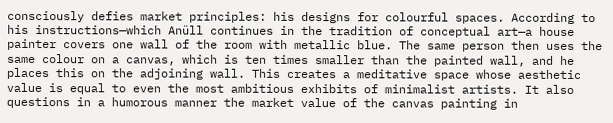consciously defies market principles: his designs for colourful spaces. According to his instructions—which Anüll continues in the tradition of conceptual art—a house painter covers one wall of the room with metallic blue. The same person then uses the same colour on a canvas, which is ten times smaller than the painted wall, and he places this on the adjoining wall. This creates a meditative space whose aesthetic value is equal to even the most ambitious exhibits of minimalist artists. It also questions in a humorous manner the market value of the canvas painting in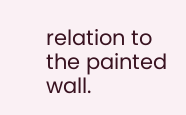relation to the painted wall.